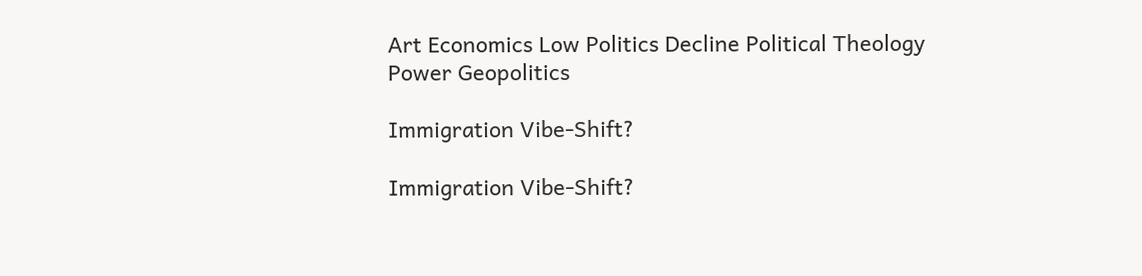Art Economics Low Politics Decline Political Theology Power Geopolitics

Immigration Vibe-Shift?

Immigration Vibe-Shift?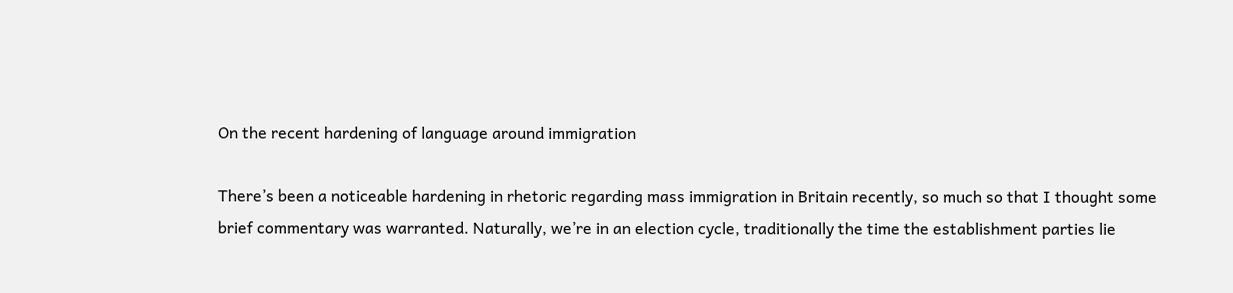On the recent hardening of language around immigration

There’s been a noticeable hardening in rhetoric regarding mass immigration in Britain recently, so much so that I thought some brief commentary was warranted. Naturally, we’re in an election cycle, traditionally the time the establishment parties lie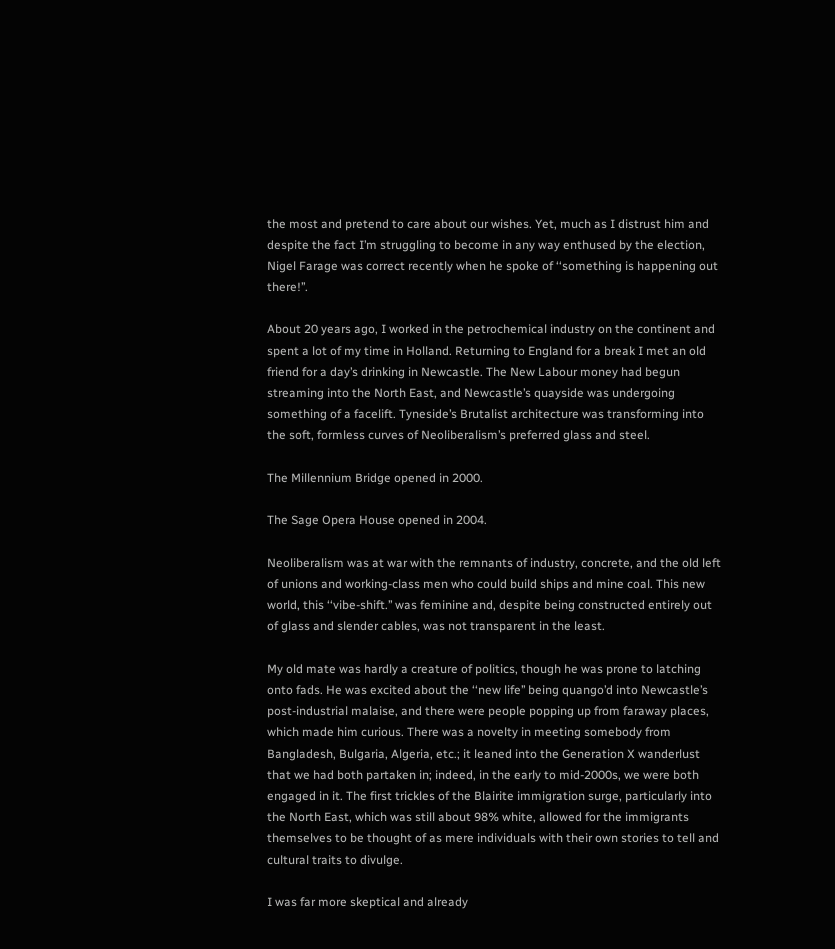the most and pretend to care about our wishes. Yet, much as I distrust him and despite the fact I’m struggling to become in any way enthused by the election, Nigel Farage was correct recently when he spoke of ‘‘something is happening out there!’’.

About 20 years ago, I worked in the petrochemical industry on the continent and spent a lot of my time in Holland. Returning to England for a break I met an old friend for a day’s drinking in Newcastle. The New Labour money had begun streaming into the North East, and Newcastle’s quayside was undergoing something of a facelift. Tyneside’s Brutalist architecture was transforming into the soft, formless curves of Neoliberalism’s preferred glass and steel.

The Millennium Bridge opened in 2000.

The Sage Opera House opened in 2004.

Neoliberalism was at war with the remnants of industry, concrete, and the old left of unions and working-class men who could build ships and mine coal. This new world, this ‘‘vibe-shift.’’ was feminine and, despite being constructed entirely out of glass and slender cables, was not transparent in the least.

My old mate was hardly a creature of politics, though he was prone to latching onto fads. He was excited about the ‘‘new life’’ being quango’d into Newcastle’s post-industrial malaise, and there were people popping up from faraway places, which made him curious. There was a novelty in meeting somebody from Bangladesh, Bulgaria, Algeria, etc.; it leaned into the Generation X wanderlust that we had both partaken in; indeed, in the early to mid-2000s, we were both engaged in it. The first trickles of the Blairite immigration surge, particularly into the North East, which was still about 98% white, allowed for the immigrants themselves to be thought of as mere individuals with their own stories to tell and cultural traits to divulge.

I was far more skeptical and already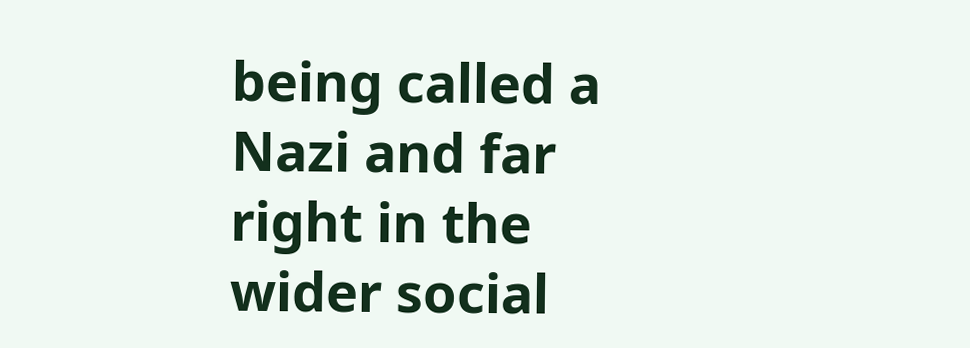being called a Nazi and far right in the wider social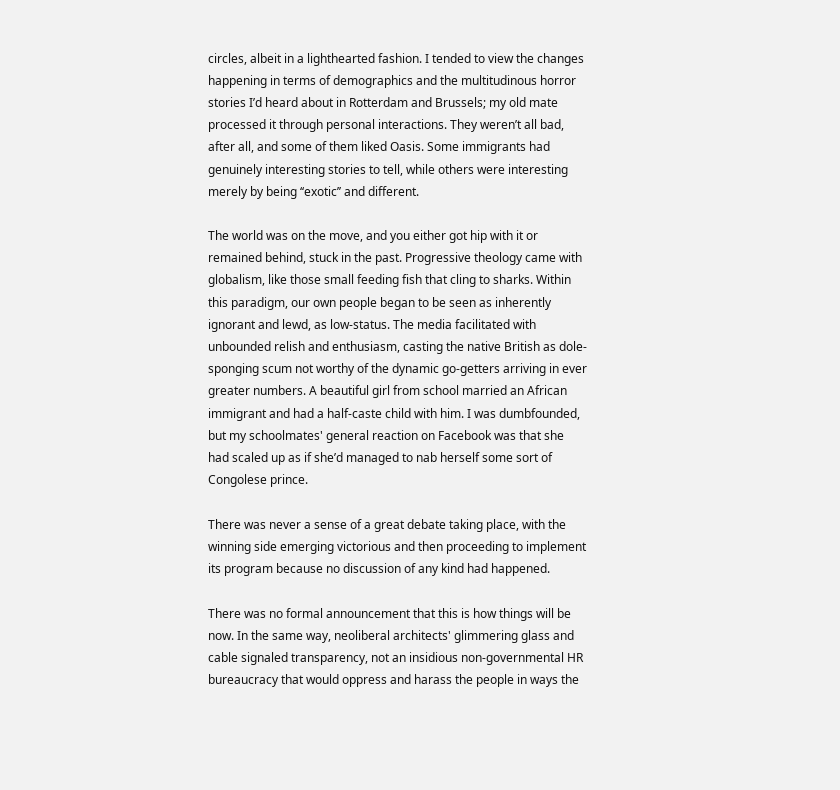circles, albeit in a lighthearted fashion. I tended to view the changes happening in terms of demographics and the multitudinous horror stories I’d heard about in Rotterdam and Brussels; my old mate processed it through personal interactions. They weren’t all bad, after all, and some of them liked Oasis. Some immigrants had genuinely interesting stories to tell, while others were interesting merely by being ‘‘exotic’’ and different.

The world was on the move, and you either got hip with it or remained behind, stuck in the past. Progressive theology came with globalism, like those small feeding fish that cling to sharks. Within this paradigm, our own people began to be seen as inherently ignorant and lewd, as low-status. The media facilitated with unbounded relish and enthusiasm, casting the native British as dole-sponging scum not worthy of the dynamic go-getters arriving in ever greater numbers. A beautiful girl from school married an African immigrant and had a half-caste child with him. I was dumbfounded, but my schoolmates' general reaction on Facebook was that she had scaled up as if she’d managed to nab herself some sort of Congolese prince.

There was never a sense of a great debate taking place, with the winning side emerging victorious and then proceeding to implement its program because no discussion of any kind had happened.

There was no formal announcement that this is how things will be now. In the same way, neoliberal architects' glimmering glass and cable signaled transparency, not an insidious non-governmental HR bureaucracy that would oppress and harass the people in ways the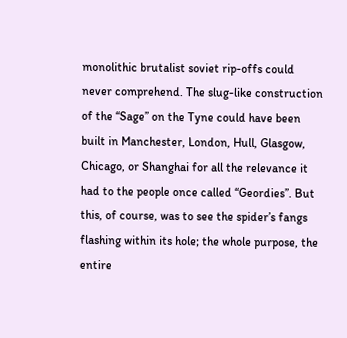monolithic brutalist soviet rip-offs could never comprehend. The slug-like construction of the ‘‘Sage’’ on the Tyne could have been built in Manchester, London, Hull, Glasgow, Chicago, or Shanghai for all the relevance it had to the people once called ‘‘Geordies’’. But this, of course, was to see the spider’s fangs flashing within its hole; the whole purpose, the entire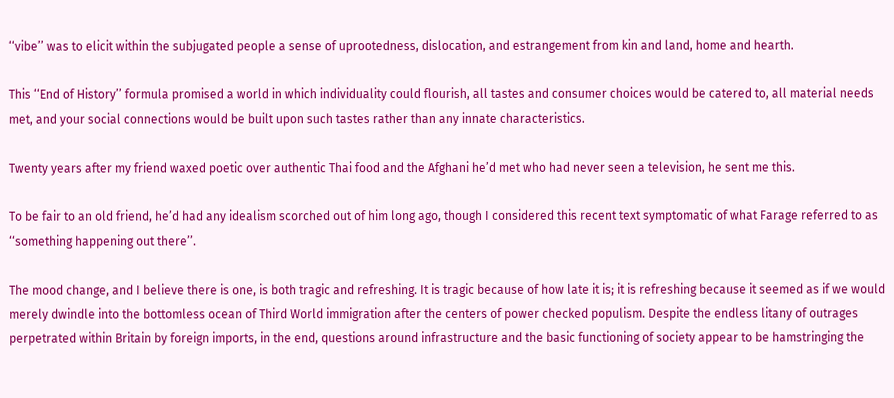‘‘vibe’’ was to elicit within the subjugated people a sense of uprootedness, dislocation, and estrangement from kin and land, home and hearth.

This ‘‘End of History’’ formula promised a world in which individuality could flourish, all tastes and consumer choices would be catered to, all material needs met, and your social connections would be built upon such tastes rather than any innate characteristics.

Twenty years after my friend waxed poetic over authentic Thai food and the Afghani he’d met who had never seen a television, he sent me this.

To be fair to an old friend, he’d had any idealism scorched out of him long ago, though I considered this recent text symptomatic of what Farage referred to as ‘‘something happening out there’’.

The mood change, and I believe there is one, is both tragic and refreshing. It is tragic because of how late it is; it is refreshing because it seemed as if we would merely dwindle into the bottomless ocean of Third World immigration after the centers of power checked populism. Despite the endless litany of outrages perpetrated within Britain by foreign imports, in the end, questions around infrastructure and the basic functioning of society appear to be hamstringing the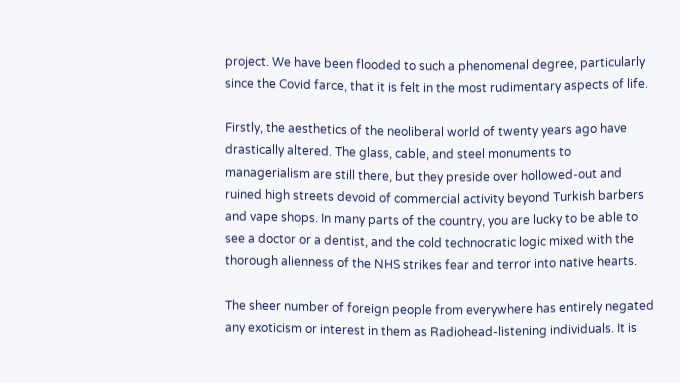project. We have been flooded to such a phenomenal degree, particularly since the Covid farce, that it is felt in the most rudimentary aspects of life.

Firstly, the aesthetics of the neoliberal world of twenty years ago have drastically altered. The glass, cable, and steel monuments to managerialism are still there, but they preside over hollowed-out and ruined high streets devoid of commercial activity beyond Turkish barbers and vape shops. In many parts of the country, you are lucky to be able to see a doctor or a dentist, and the cold technocratic logic mixed with the thorough alienness of the NHS strikes fear and terror into native hearts.

The sheer number of foreign people from everywhere has entirely negated any exoticism or interest in them as Radiohead-listening individuals. It is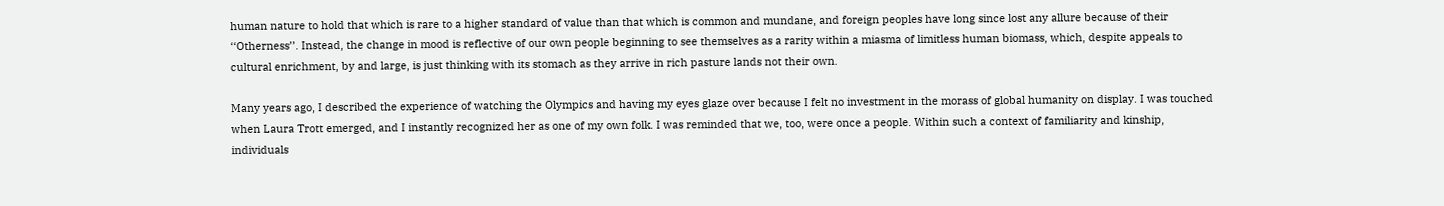human nature to hold that which is rare to a higher standard of value than that which is common and mundane, and foreign peoples have long since lost any allure because of their ‘‘Otherness’’. Instead, the change in mood is reflective of our own people beginning to see themselves as a rarity within a miasma of limitless human biomass, which, despite appeals to cultural enrichment, by and large, is just thinking with its stomach as they arrive in rich pasture lands not their own.

Many years ago, I described the experience of watching the Olympics and having my eyes glaze over because I felt no investment in the morass of global humanity on display. I was touched when Laura Trott emerged, and I instantly recognized her as one of my own folk. I was reminded that we, too, were once a people. Within such a context of familiarity and kinship, individuals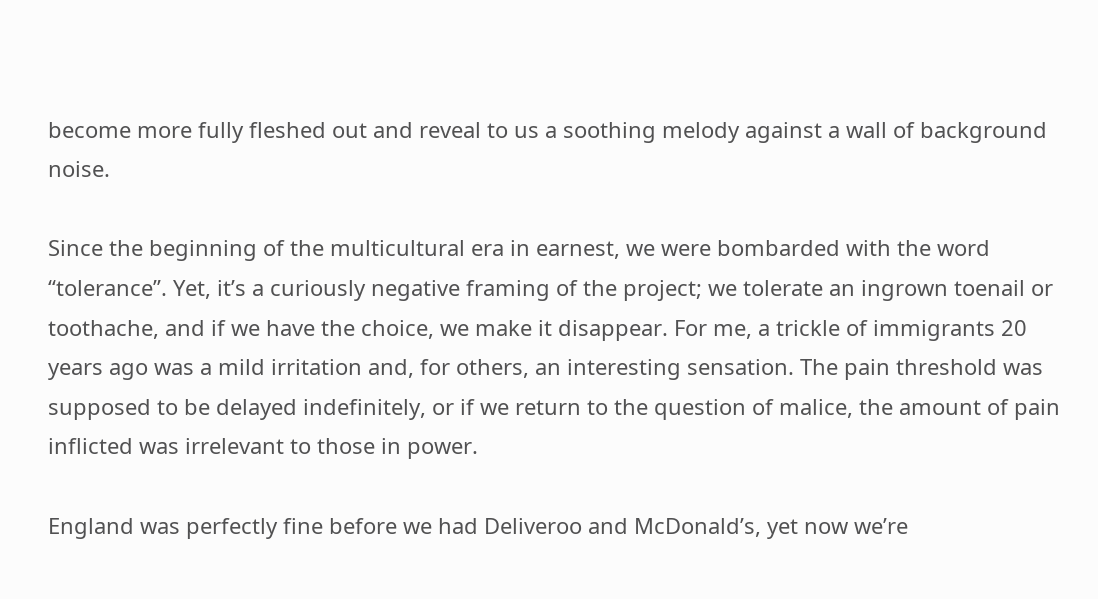become more fully fleshed out and reveal to us a soothing melody against a wall of background noise.

Since the beginning of the multicultural era in earnest, we were bombarded with the word ‘‘tolerance’’. Yet, it’s a curiously negative framing of the project; we tolerate an ingrown toenail or toothache, and if we have the choice, we make it disappear. For me, a trickle of immigrants 20 years ago was a mild irritation and, for others, an interesting sensation. The pain threshold was supposed to be delayed indefinitely, or if we return to the question of malice, the amount of pain inflicted was irrelevant to those in power.

England was perfectly fine before we had Deliveroo and McDonald’s, yet now we’re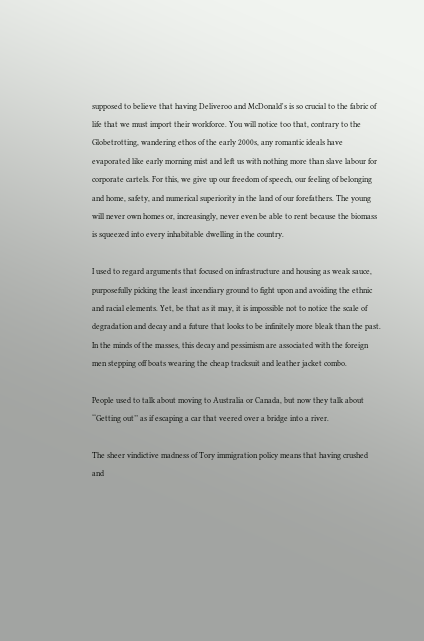supposed to believe that having Deliveroo and McDonald's is so crucial to the fabric of life that we must import their workforce. You will notice too that, contrary to the Globetrotting, wandering ethos of the early 2000s, any romantic ideals have evaporated like early morning mist and left us with nothing more than slave labour for corporate cartels. For this, we give up our freedom of speech, our feeling of belonging and home, safety, and numerical superiority in the land of our forefathers. The young will never own homes or, increasingly, never even be able to rent because the biomass is squeezed into every inhabitable dwelling in the country.

I used to regard arguments that focused on infrastructure and housing as weak sauce, purposefully picking the least incendiary ground to fight upon and avoiding the ethnic and racial elements. Yet, be that as it may, it is impossible not to notice the scale of degradation and decay and a future that looks to be infinitely more bleak than the past. In the minds of the masses, this decay and pessimism are associated with the foreign men stepping off boats wearing the cheap tracksuit and leather jacket combo.

People used to talk about moving to Australia or Canada, but now they talk about ‘‘Getting out’’ as if escaping a car that veered over a bridge into a river.

The sheer vindictive madness of Tory immigration policy means that having crushed and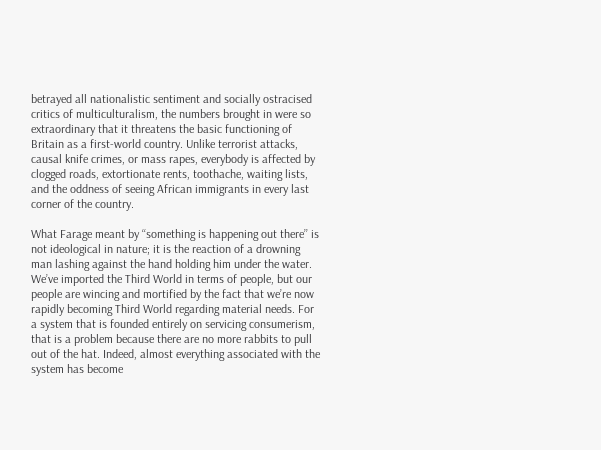betrayed all nationalistic sentiment and socially ostracised critics of multiculturalism, the numbers brought in were so extraordinary that it threatens the basic functioning of Britain as a first-world country. Unlike terrorist attacks, causal knife crimes, or mass rapes, everybody is affected by clogged roads, extortionate rents, toothache, waiting lists, and the oddness of seeing African immigrants in every last corner of the country.

What Farage meant by ‘‘something is happening out there’’ is not ideological in nature; it is the reaction of a drowning man lashing against the hand holding him under the water. We’ve imported the Third World in terms of people, but our people are wincing and mortified by the fact that we’re now rapidly becoming Third World regarding material needs. For a system that is founded entirely on servicing consumerism, that is a problem because there are no more rabbits to pull out of the hat. Indeed, almost everything associated with the system has become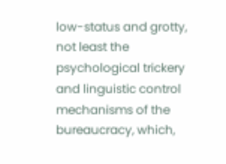low-status and grotty, not least the psychological trickery and linguistic control mechanisms of the bureaucracy, which,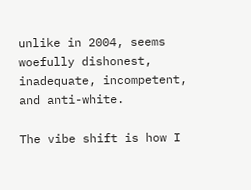unlike in 2004, seems woefully dishonest, inadequate, incompetent, and anti-white.

The vibe shift is how I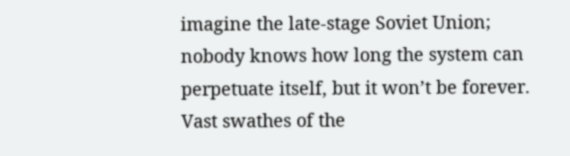imagine the late-stage Soviet Union; nobody knows how long the system can perpetuate itself, but it won’t be forever. Vast swathes of the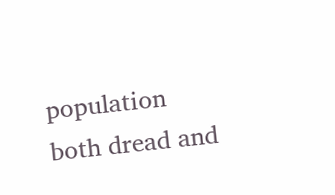population both dread and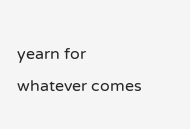yearn for whatever comes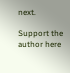next.

Support the author here